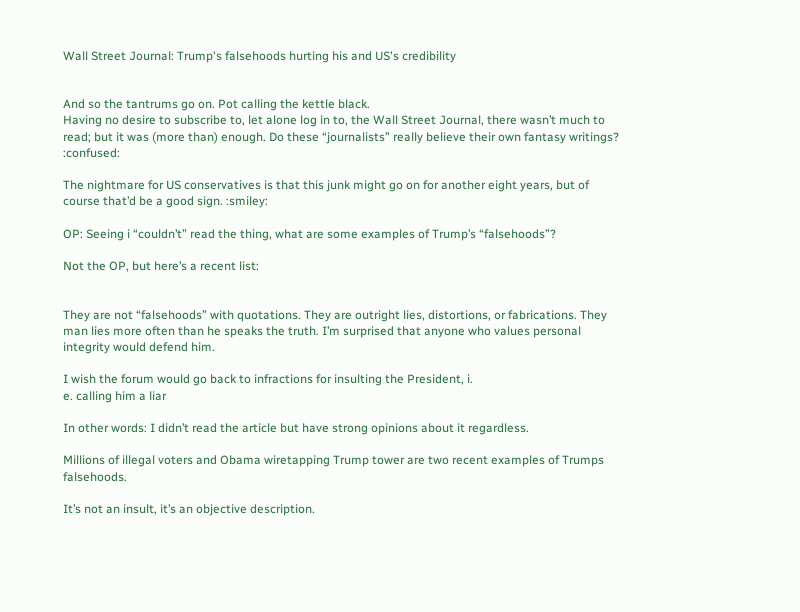Wall Street Journal: Trump's falsehoods hurting his and US's credibility


And so the tantrums go on. Pot calling the kettle black.
Having no desire to subscribe to, let alone log in to, the Wall Street Journal, there wasn’t much to read; but it was (more than) enough. Do these “journalists” really believe their own fantasy writings? :confused:

The nightmare for US conservatives is that this junk might go on for another eight years, but of course that’d be a good sign. :smiley:

OP: Seeing i “couldn’t” read the thing, what are some examples of Trump’s “falsehoods”?

Not the OP, but here’s a recent list:


They are not “falsehoods” with quotations. They are outright lies, distortions, or fabrications. They man lies more often than he speaks the truth. I’m surprised that anyone who values personal integrity would defend him.

I wish the forum would go back to infractions for insulting the President, i.
e. calling him a liar

In other words: I didn’t read the article but have strong opinions about it regardless.

Millions of illegal voters and Obama wiretapping Trump tower are two recent examples of Trumps falsehoods.

It’s not an insult, it’s an objective description.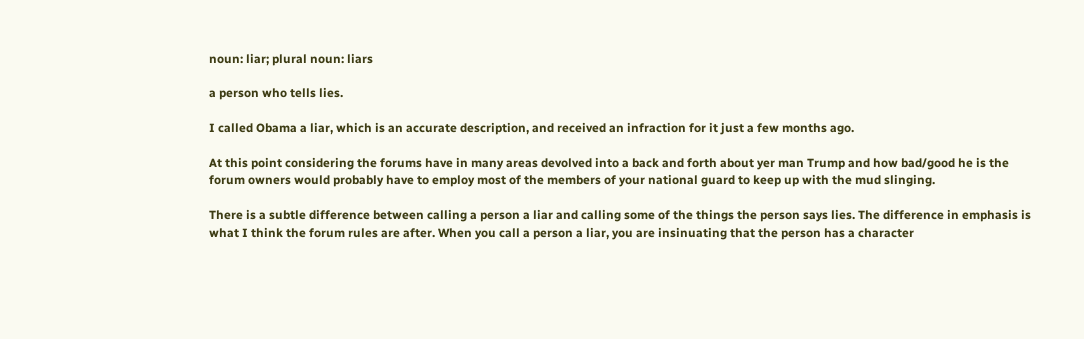noun: liar; plural noun: liars

a person who tells lies.

I called Obama a liar, which is an accurate description, and received an infraction for it just a few months ago.

At this point considering the forums have in many areas devolved into a back and forth about yer man Trump and how bad/good he is the forum owners would probably have to employ most of the members of your national guard to keep up with the mud slinging.

There is a subtle difference between calling a person a liar and calling some of the things the person says lies. The difference in emphasis is what I think the forum rules are after. When you call a person a liar, you are insinuating that the person has a character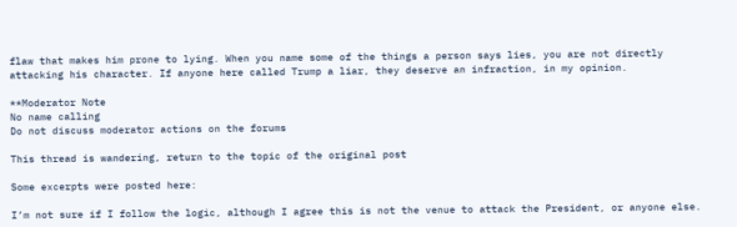flaw that makes him prone to lying. When you name some of the things a person says lies, you are not directly attacking his character. If anyone here called Trump a liar, they deserve an infraction, in my opinion.

**Moderator Note
No name calling
Do not discuss moderator actions on the forums

This thread is wandering, return to the topic of the original post

Some excerpts were posted here:

I’m not sure if I follow the logic, although I agree this is not the venue to attack the President, or anyone else.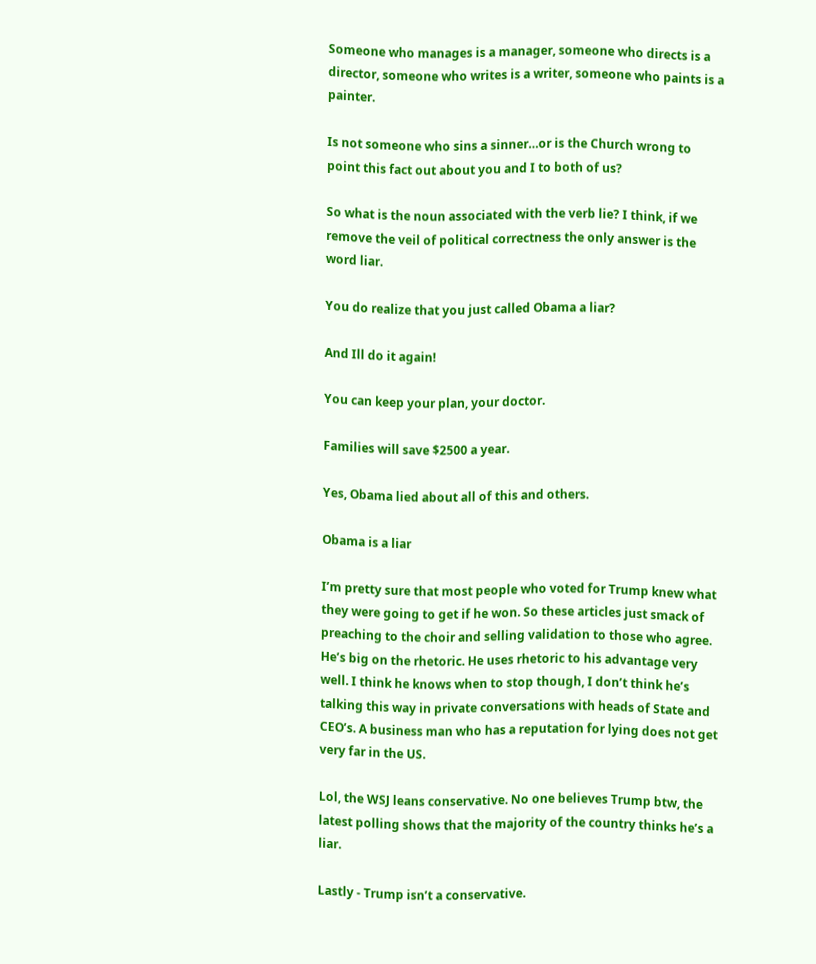Someone who manages is a manager, someone who directs is a director, someone who writes is a writer, someone who paints is a painter.

Is not someone who sins a sinner…or is the Church wrong to point this fact out about you and I to both of us?

So what is the noun associated with the verb lie? I think, if we remove the veil of political correctness the only answer is the word liar.

You do realize that you just called Obama a liar?

And Ill do it again!

You can keep your plan, your doctor.

Families will save $2500 a year.

Yes, Obama lied about all of this and others.

Obama is a liar

I’m pretty sure that most people who voted for Trump knew what they were going to get if he won. So these articles just smack of preaching to the choir and selling validation to those who agree. He’s big on the rhetoric. He uses rhetoric to his advantage very well. I think he knows when to stop though, I don’t think he’s talking this way in private conversations with heads of State and CEO’s. A business man who has a reputation for lying does not get very far in the US.

Lol, the WSJ leans conservative. No one believes Trump btw, the latest polling shows that the majority of the country thinks he’s a liar.

Lastly - Trump isn’t a conservative.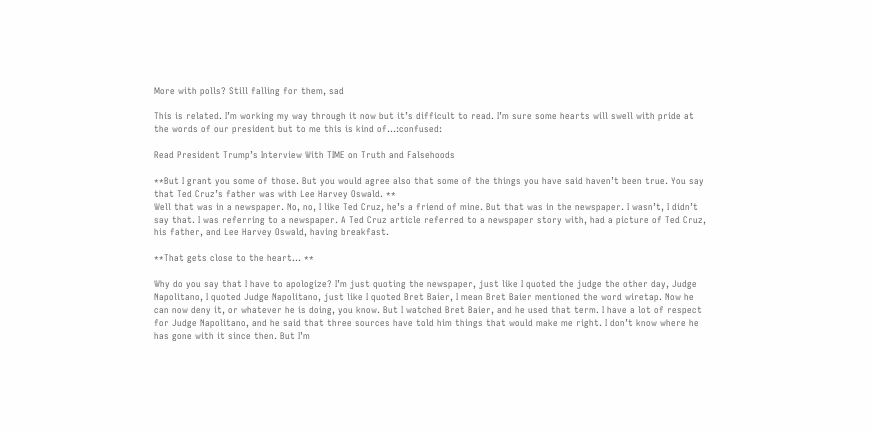More with polls? Still falling for them, sad

This is related. I’m working my way through it now but it’s difficult to read. I’m sure some hearts will swell with pride at the words of our president but to me this is kind of…:confused:

Read President Trump’s Interview With TIME on Truth and Falsehoods

**But I grant you some of those. But you would agree also that some of the things you have said haven’t been true. You say that Ted Cruz’s father was with Lee Harvey Oswald. **
Well that was in a newspaper. No, no, I like Ted Cruz, he’s a friend of mine. But that was in the newspaper. I wasn’t, I didn’t say that. I was referring to a newspaper. A Ted Cruz article referred to a newspaper story with, had a picture of Ted Cruz, his father, and Lee Harvey Oswald, having breakfast.

**That gets close to the heart… **

Why do you say that I have to apologize? I’m just quoting the newspaper, just like I quoted the judge the other day, Judge Napolitano, I quoted Judge Napolitano, just like I quoted Bret Baier, I mean Bret Baier mentioned the word wiretap. Now he can now deny it, or whatever he is doing, you know. But I watched Bret Baier, and he used that term. I have a lot of respect for Judge Napolitano, and he said that three sources have told him things that would make me right. I don’t know where he has gone with it since then. But I’m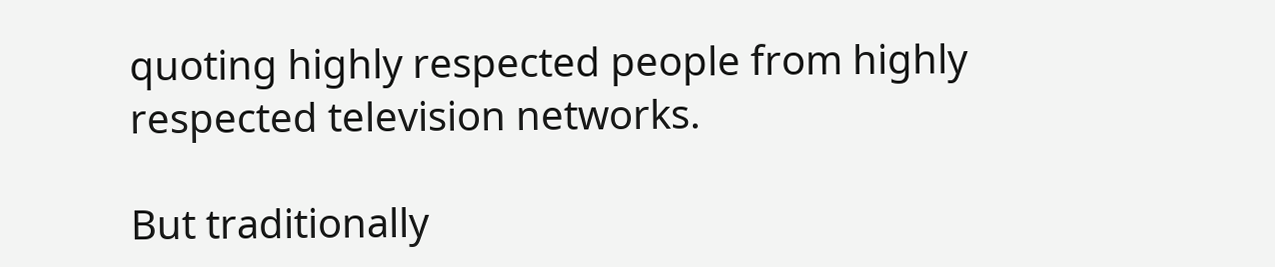quoting highly respected people from highly respected television networks.

But traditionally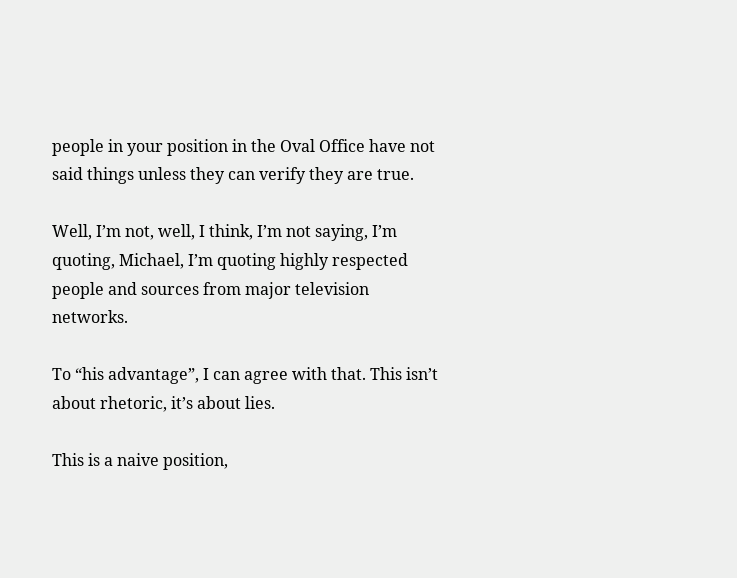people in your position in the Oval Office have not said things unless they can verify they are true.

Well, I’m not, well, I think, I’m not saying, I’m quoting, Michael, I’m quoting highly respected people and sources from major television networks.

To “his advantage”, I can agree with that. This isn’t about rhetoric, it’s about lies.

This is a naive position,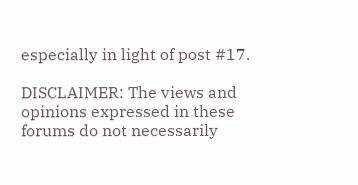especially in light of post #17.

DISCLAIMER: The views and opinions expressed in these forums do not necessarily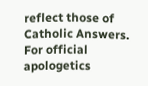reflect those of Catholic Answers. For official apologetics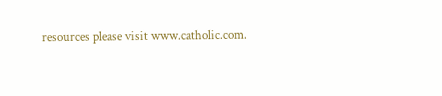resources please visit www.catholic.com.